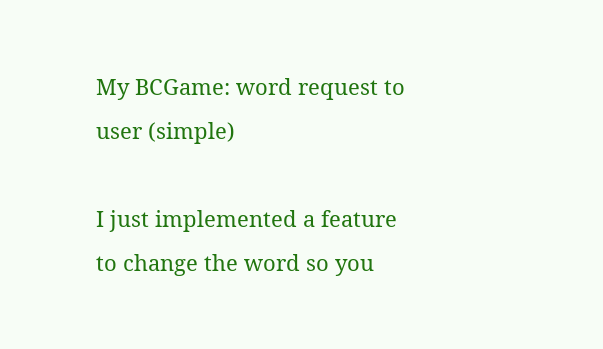My BCGame: word request to user (simple)

I just implemented a feature to change the word so you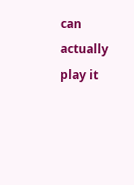can actually play it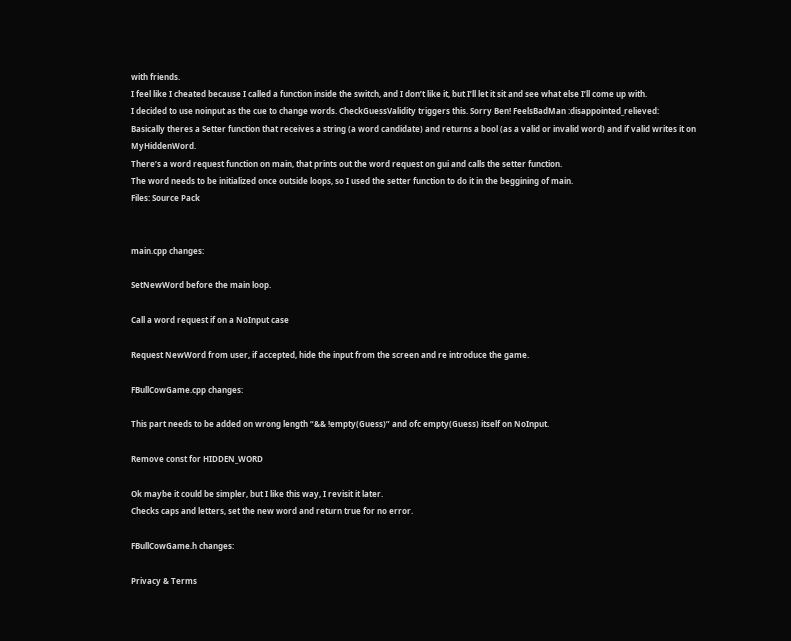with friends.
I feel like I cheated because I called a function inside the switch, and I don’t like it, but I’ll let it sit and see what else I’ll come up with.
I decided to use noinput as the cue to change words. CheckGuessValidity triggers this. Sorry Ben! FeelsBadMan :disappointed_relieved:
Basically theres a Setter function that receives a string (a word candidate) and returns a bool (as a valid or invalid word) and if valid writes it on MyHiddenWord.
There’s a word request function on main, that prints out the word request on gui and calls the setter function.
The word needs to be initialized once outside loops, so I used the setter function to do it in the beggining of main.
Files: Source Pack


main.cpp changes:

SetNewWord before the main loop.

Call a word request if on a NoInput case

Request NewWord from user, if accepted, hide the input from the screen and re introduce the game.

FBullCowGame.cpp changes:

This part needs to be added on wrong length “&& !empty(Guess)” and ofc empty(Guess) itself on NoInput.

Remove const for HIDDEN_WORD

Ok maybe it could be simpler, but I like this way, I revisit it later.
Checks caps and letters, set the new word and return true for no error.

FBullCowGame.h changes:

Privacy & Terms